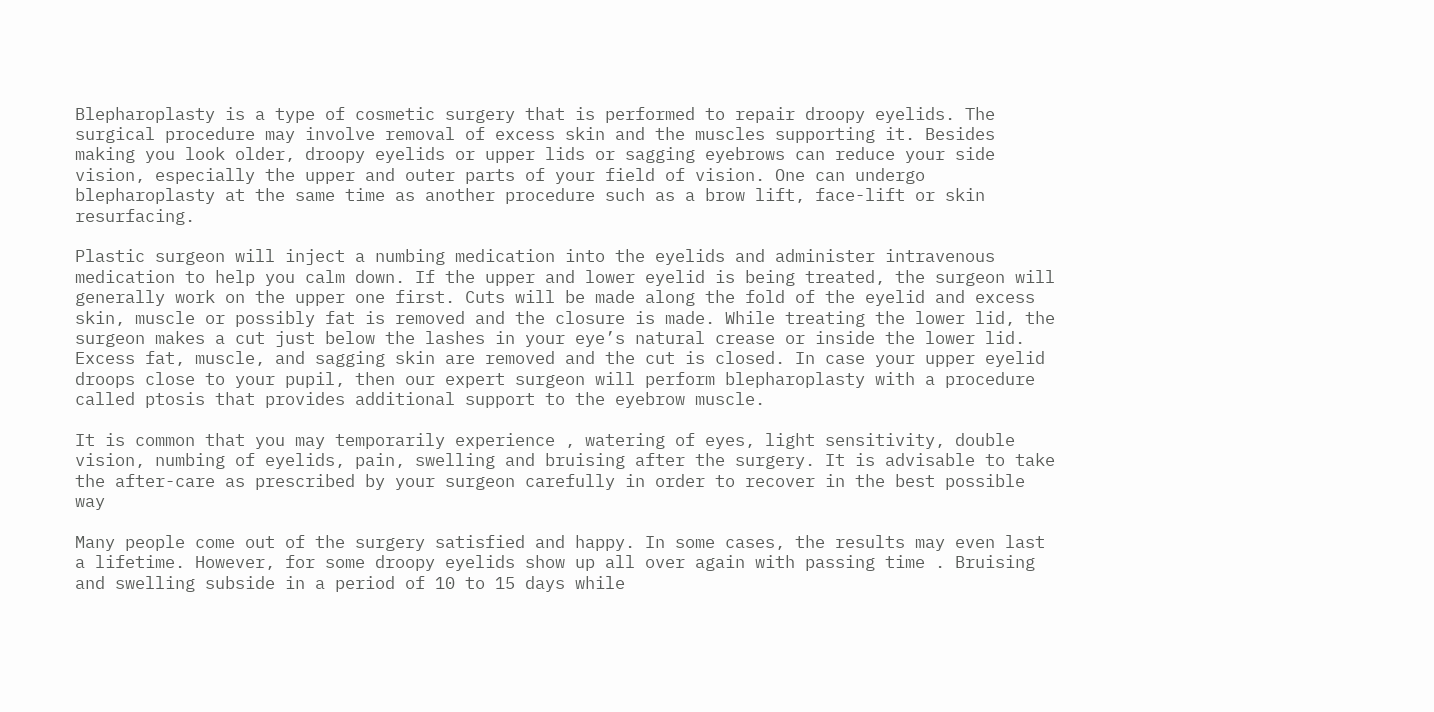Blepharoplasty is a type of cosmetic surgery that is performed to repair droopy eyelids. The surgical procedure may involve removal of excess skin and the muscles supporting it. Besides making you look older, droopy eyelids or upper lids or sagging eyebrows can reduce your side vision, especially the upper and outer parts of your field of vision. One can undergo blepharoplasty at the same time as another procedure such as a brow lift, face-lift or skin resurfacing.

Plastic surgeon will inject a numbing medication into the eyelids and administer intravenous medication to help you calm down. If the upper and lower eyelid is being treated, the surgeon will generally work on the upper one first. Cuts will be made along the fold of the eyelid and excess skin, muscle or possibly fat is removed and the closure is made. While treating the lower lid, the surgeon makes a cut just below the lashes in your eye’s natural crease or inside the lower lid. Excess fat, muscle, and sagging skin are removed and the cut is closed. In case your upper eyelid droops close to your pupil, then our expert surgeon will perform blepharoplasty with a procedure called ptosis that provides additional support to the eyebrow muscle.

It is common that you may temporarily experience , watering of eyes, light sensitivity, double vision, numbing of eyelids, pain, swelling and bruising after the surgery. It is advisable to take the after-care as prescribed by your surgeon carefully in order to recover in the best possible way

Many people come out of the surgery satisfied and happy. In some cases, the results may even last a lifetime. However, for some droopy eyelids show up all over again with passing time . Bruising and swelling subside in a period of 10 to 15 days while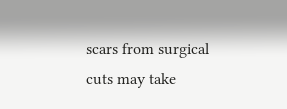scars from surgical cuts may take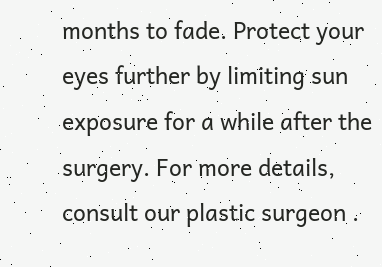months to fade. Protect your eyes further by limiting sun exposure for a while after the surgery. For more details, consult our plastic surgeon .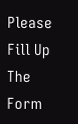Please Fill Up The Form